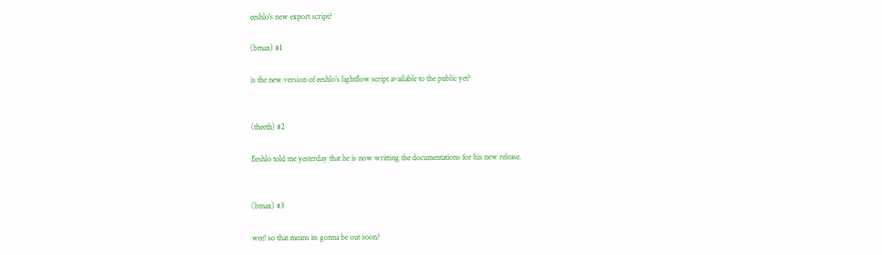eeshlo's new export script?

(bmax) #1

is the new version of eeshlo’s lightflow script available to the public yet?


(theeth) #2

Eeshlo told me yesterday that he is now writting the documentations for his new release.


(bmax) #3

wee! so that means its gonna be out soon?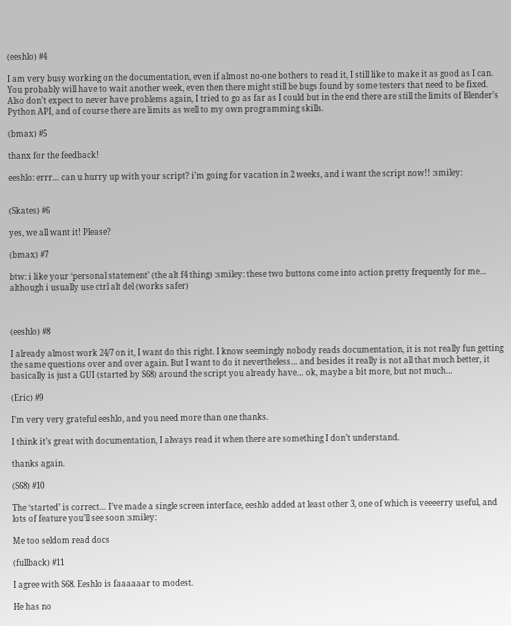(eeshlo) #4

I am very busy working on the documentation, even if almost no-one bothers to read it, I still like to make it as good as I can.
You probably will have to wait another week, even then there might still be bugs found by some testers that need to be fixed. Also don’t expect to never have problems again, I tried to go as far as I could but in the end there are still the limits of Blender’s Python API, and of course there are limits as well to my own programming skills.

(bmax) #5

thanx for the feedback!

eeshlo: errr… can u hurry up with your script? i’m going for vacation in 2 weeks, and i want the script now!! :smiley:


(Skates) #6

yes, we all want it! Please?

(bmax) #7

btw: i like your ‘personal statement’ (the alt f4 thing) :smiley: these two buttons come into action pretty frequently for me… although i usually use ctrl alt del (works safer)



(eeshlo) #8

I already almost work 24/7 on it, I want do this right. I know seemingly nobody reads documentation, it is not really fun getting the same questions over and over again. But I want to do it nevertheless… and besides it really is not all that much better, it basically is just a GUI (started by S68) around the script you already have… ok, maybe a bit more, but not much…

(Eric) #9

I’m very very grateful eeshlo, and you need more than one thanks.

I think it’s great with documentation, I always read it when there are something I don’t understand.

thanks again.

(S68) #10

The ‘started’ is correct… I’ve made a single screen interface, eeshlo added at least other 3, one of which is veeeerry useful, and lots of feature you’ll see soon :smiley:

Me too seldom read docs

(fullback) #11

I agree with S68. Eeshlo is faaaaaar to modest.

He has no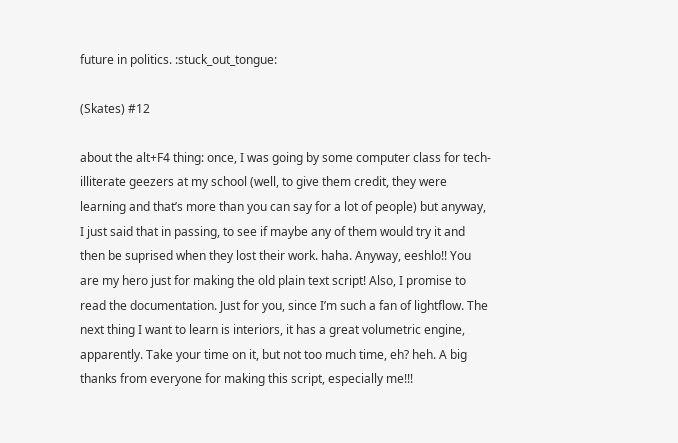future in politics. :stuck_out_tongue:

(Skates) #12

about the alt+F4 thing: once, I was going by some computer class for tech-illiterate geezers at my school (well, to give them credit, they were learning and that’s more than you can say for a lot of people) but anyway, I just said that in passing, to see if maybe any of them would try it and then be suprised when they lost their work. haha. Anyway, eeshlo!! You are my hero just for making the old plain text script! Also, I promise to read the documentation. Just for you, since I’m such a fan of lightflow. The next thing I want to learn is interiors, it has a great volumetric engine, apparently. Take your time on it, but not too much time, eh? heh. A big thanks from everyone for making this script, especially me!!!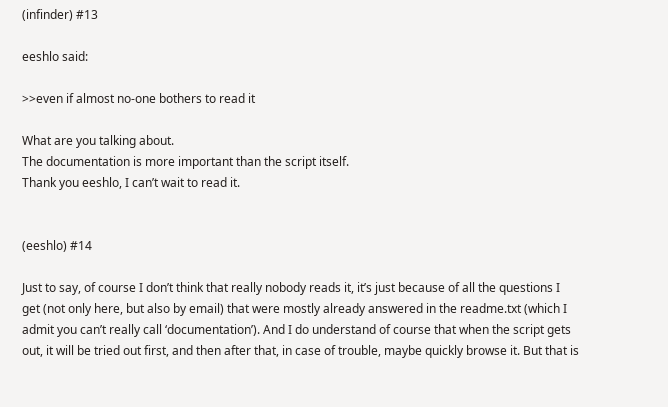(infinder) #13

eeshlo said:

>>even if almost no-one bothers to read it

What are you talking about.
The documentation is more important than the script itself.
Thank you eeshlo, I can’t wait to read it.


(eeshlo) #14

Just to say, of course I don’t think that really nobody reads it, it’s just because of all the questions I get (not only here, but also by email) that were mostly already answered in the readme.txt (which I admit you can’t really call ‘documentation’). And I do understand of course that when the script gets out, it will be tried out first, and then after that, in case of trouble, maybe quickly browse it. But that is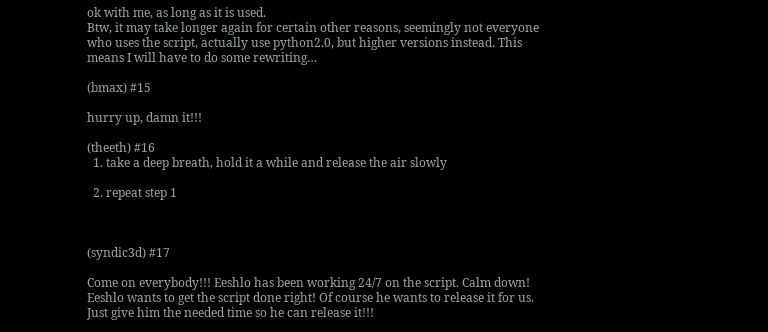ok with me, as long as it is used.
Btw, it may take longer again for certain other reasons, seemingly not everyone who uses the script, actually use python2.0, but higher versions instead. This means I will have to do some rewriting…

(bmax) #15

hurry up, damn it!!!

(theeth) #16
  1. take a deep breath, hold it a while and release the air slowly

  2. repeat step 1



(syndic3d) #17

Come on everybody!!! Eeshlo has been working 24/7 on the script. Calm down! Eeshlo wants to get the script done right! Of course he wants to release it for us. Just give him the needed time so he can release it!!!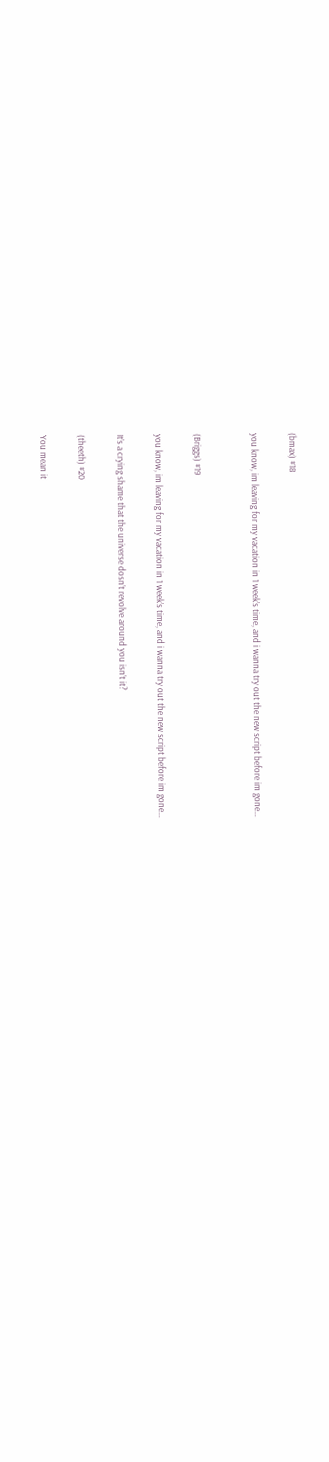(bmax) #18

you know, im leaving for my vacation in 1 week’s time, and i wanna try out the new script before im gone…


(Briggs) #19

you know, im leaving for my vacation in 1 week’s time, and i wanna try out the new script before im gone…

It’s a crying shame that the universe dosn’t revolve around you isn’t it?

(theeth) #20

You mean it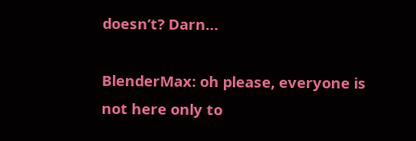doesn’t? Darn…

BlenderMax: oh please, everyone is not here only to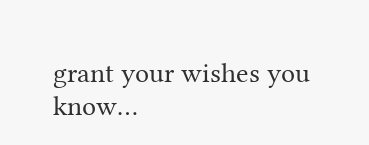grant your wishes you know…